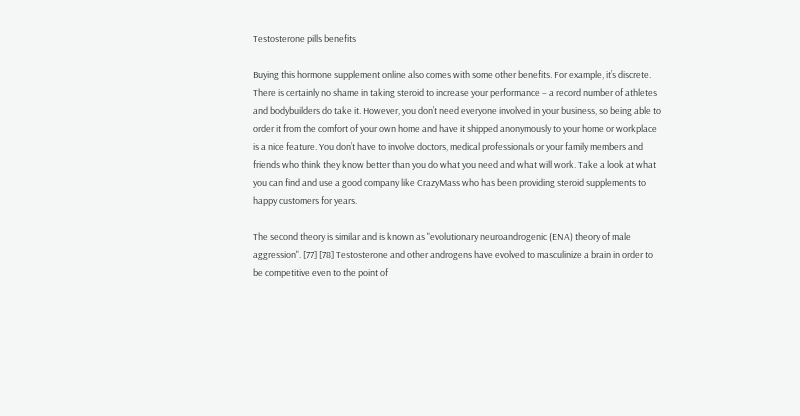Testosterone pills benefits

Buying this hormone supplement online also comes with some other benefits. For example, it’s discrete. There is certainly no shame in taking steroid to increase your performance – a record number of athletes and bodybuilders do take it. However, you don’t need everyone involved in your business, so being able to order it from the comfort of your own home and have it shipped anonymously to your home or workplace is a nice feature. You don’t have to involve doctors, medical professionals or your family members and friends who think they know better than you do what you need and what will work. Take a look at what you can find and use a good company like CrazyMass who has been providing steroid supplements to happy customers for years.

The second theory is similar and is known as "evolutionary neuroandrogenic (ENA) theory of male aggression". [77] [78] Testosterone and other androgens have evolved to masculinize a brain in order to be competitive even to the point of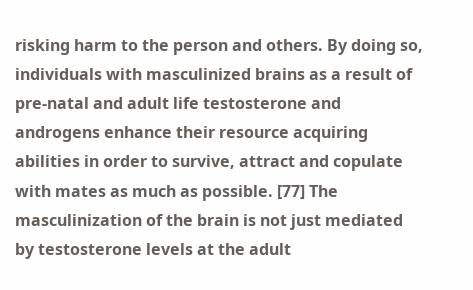risking harm to the person and others. By doing so, individuals with masculinized brains as a result of pre-natal and adult life testosterone and androgens enhance their resource acquiring abilities in order to survive, attract and copulate with mates as much as possible. [77] The masculinization of the brain is not just mediated by testosterone levels at the adult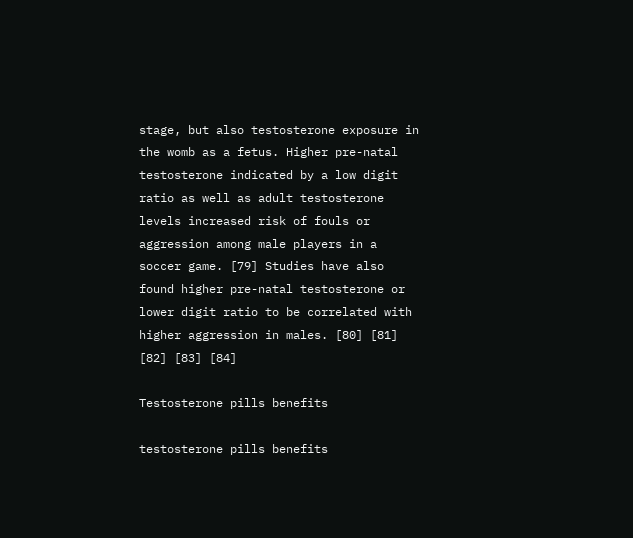stage, but also testosterone exposure in the womb as a fetus. Higher pre-natal testosterone indicated by a low digit ratio as well as adult testosterone levels increased risk of fouls or aggression among male players in a soccer game. [79] Studies have also found higher pre-natal testosterone or lower digit ratio to be correlated with higher aggression in males. [80] [81] [82] [83] [84]

Testosterone pills benefits

testosterone pills benefits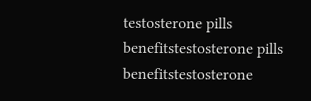testosterone pills benefitstestosterone pills benefitstestosterone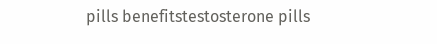pills benefitstestosterone pills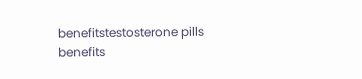benefitstestosterone pills benefits